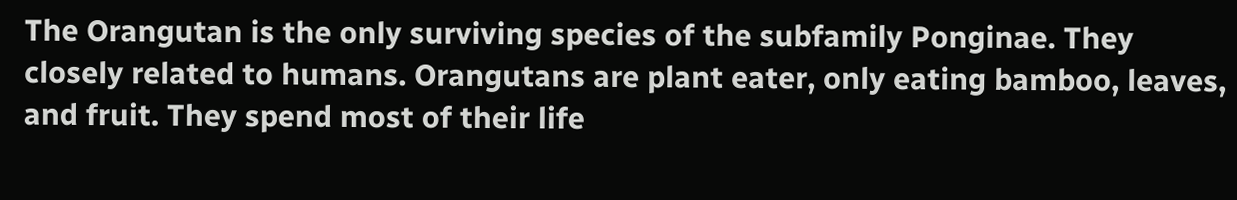The Orangutan is the only surviving species of the subfamily Ponginae. They closely related to humans. Orangutans are plant eater, only eating bamboo, leaves, and fruit. They spend most of their life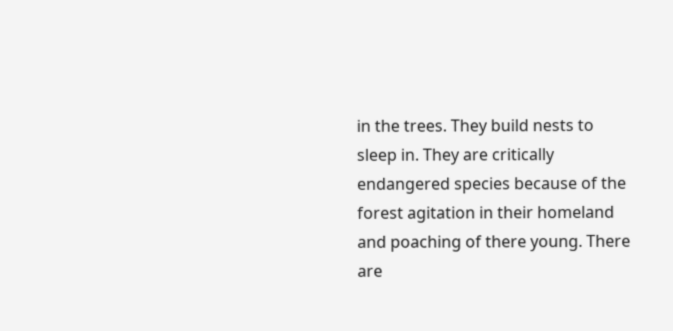in the trees. They build nests to sleep in. They are critically endangered species because of the forest agitation in their homeland and poaching of there young. There are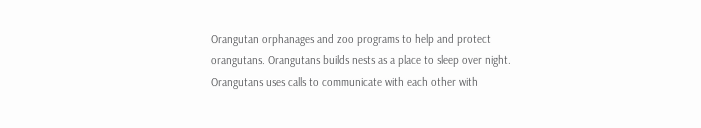Orangutan orphanages and zoo programs to help and protect orangutans. Orangutans builds nests as a place to sleep over night. Orangutans uses calls to communicate with each other with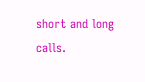short and long calls.